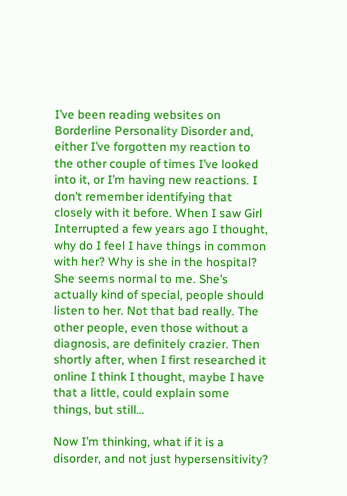I’ve been reading websites on Borderline Personality Disorder and, either I’ve forgotten my reaction to the other couple of times I’ve looked into it, or I’m having new reactions. I don’t remember identifying that closely with it before. When I saw Girl Interrupted a few years ago I thought, why do I feel I have things in common with her? Why is she in the hospital? She seems normal to me. She’s actually kind of special, people should listen to her. Not that bad really. The other people, even those without a diagnosis, are definitely crazier. Then shortly after, when I first researched it online I think I thought, maybe I have that a little, could explain some things, but still…

Now I’m thinking, what if it is a disorder, and not just hypersensitivity?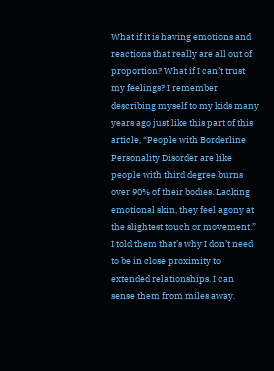What if it is having emotions and reactions that really are all out of proportion? What if I can’t trust my feelings? I remember describing myself to my kids many years ago just like this part of this article, “People with Borderline Personality Disorder are like people with third degree burns over 90% of their bodies. Lacking emotional skin, they feel agony at the slightest touch or movement.” I told them that’s why I don’t need to be in close proximity to extended relationships. I can sense them from miles away.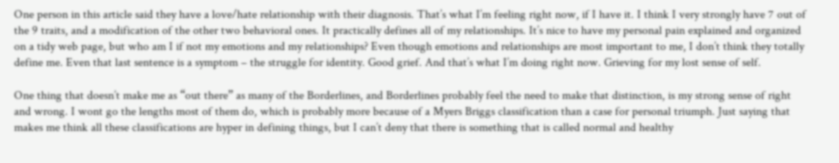One person in this article said they have a love/hate relationship with their diagnosis. That’s what I’m feeling right now, if I have it. I think I very strongly have 7 out of the 9 traits, and a modification of the other two behavioral ones. It practically defines all of my relationships. It’s nice to have my personal pain explained and organized on a tidy web page, but who am I if not my emotions and my relationships? Even though emotions and relationships are most important to me, I don’t think they totally define me. Even that last sentence is a symptom – the struggle for identity. Good grief. And that’s what I’m doing right now. Grieving for my lost sense of self.

One thing that doesn’t make me as “out there” as many of the Borderlines, and Borderlines probably feel the need to make that distinction, is my strong sense of right and wrong. I wont go the lengths most of them do, which is probably more because of a Myers Briggs classification than a case for personal triumph. Just saying that makes me think all these classifications are hyper in defining things, but I can’t deny that there is something that is called normal and healthy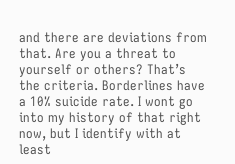and there are deviations from that. Are you a threat to yourself or others? That’s the criteria. Borderlines have a 10% suicide rate. I wont go into my history of that right now, but I identify with at least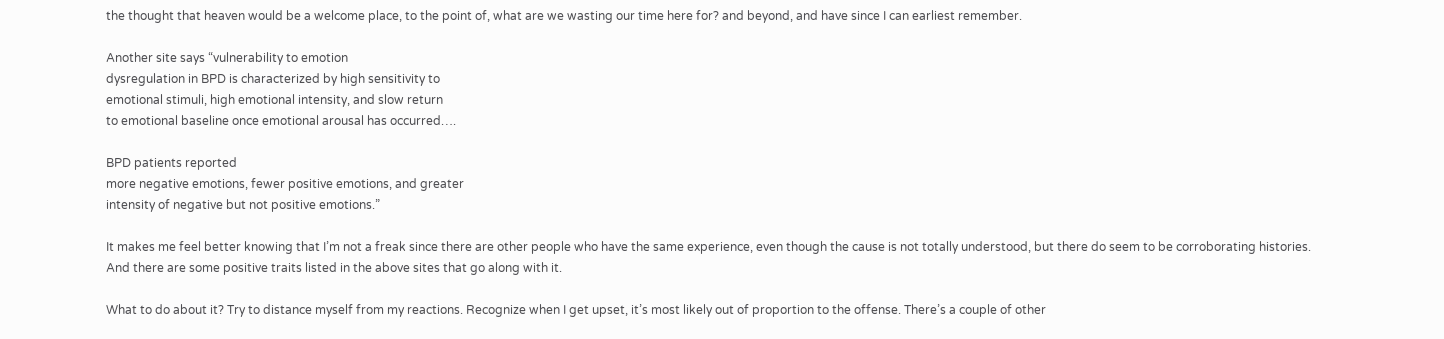the thought that heaven would be a welcome place, to the point of, what are we wasting our time here for? and beyond, and have since I can earliest remember.

Another site says “vulnerability to emotion
dysregulation in BPD is characterized by high sensitivity to
emotional stimuli, high emotional intensity, and slow return
to emotional baseline once emotional arousal has occurred….

BPD patients reported
more negative emotions, fewer positive emotions, and greater
intensity of negative but not positive emotions.”

It makes me feel better knowing that I’m not a freak since there are other people who have the same experience, even though the cause is not totally understood, but there do seem to be corroborating histories. And there are some positive traits listed in the above sites that go along with it.

What to do about it? Try to distance myself from my reactions. Recognize when I get upset, it’s most likely out of proportion to the offense. There’s a couple of other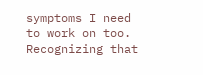symptoms I need to work on too. Recognizing that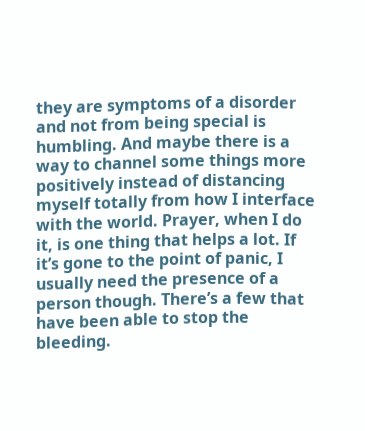they are symptoms of a disorder and not from being special is humbling. And maybe there is a way to channel some things more positively instead of distancing myself totally from how I interface with the world. Prayer, when I do it, is one thing that helps a lot. If it’s gone to the point of panic, I usually need the presence of a person though. There’s a few that have been able to stop the bleeding.